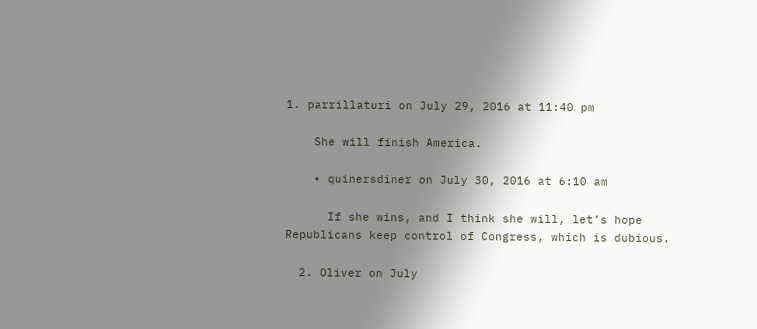1. parrillaturi on July 29, 2016 at 11:40 pm

    She will finish America.

    • quinersdiner on July 30, 2016 at 6:10 am

      If she wins, and I think she will, let’s hope Republicans keep control of Congress, which is dubious.

  2. Oliver on July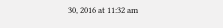30, 2016 at 11:32 am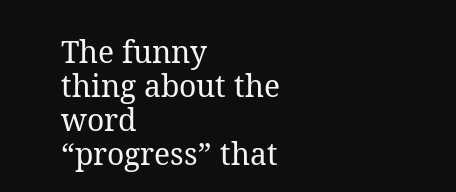The funny thing about the word “progress” that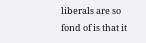liberals are so fond of is that it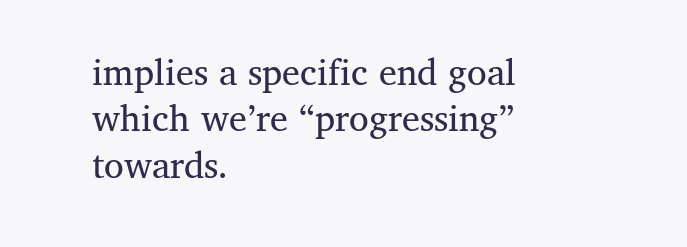implies a specific end goal which we’re “progressing” towards.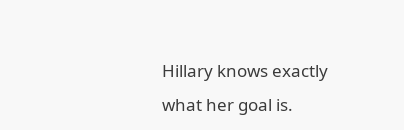Hillary knows exactly what her goal is.